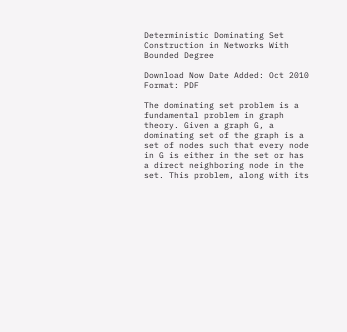Deterministic Dominating Set Construction in Networks With Bounded Degree

Download Now Date Added: Oct 2010
Format: PDF

The dominating set problem is a fundamental problem in graph theory. Given a graph G, a dominating set of the graph is a set of nodes such that every node in G is either in the set or has a direct neighboring node in the set. This problem, along with its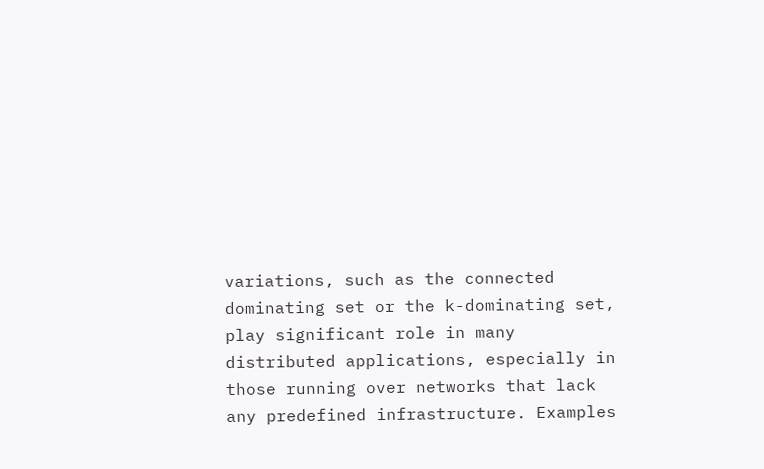variations, such as the connected dominating set or the k-dominating set, play significant role in many distributed applications, especially in those running over networks that lack any predefined infrastructure. Examples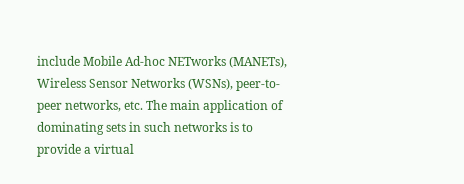include Mobile Ad-hoc NETworks (MANETs), Wireless Sensor Networks (WSNs), peer-to-peer networks, etc. The main application of dominating sets in such networks is to provide a virtual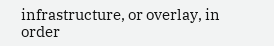infrastructure, or overlay, in order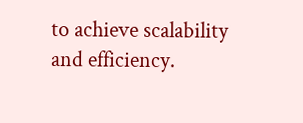to achieve scalability and efficiency.